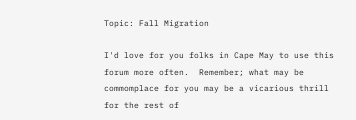Topic: Fall Migration

I'd love for you folks in Cape May to use this forum more often.  Remember; what may be commomplace for you may be a vicarious thrill for the rest of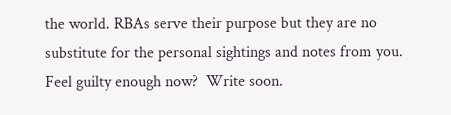the world. RBAs serve their purpose but they are no substitute for the personal sightings and notes from you.
Feel guilty enough now?  Write soon.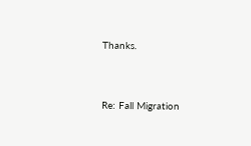Thanks.


Re: Fall Migration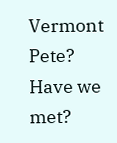Vermont Pete? Have we met?